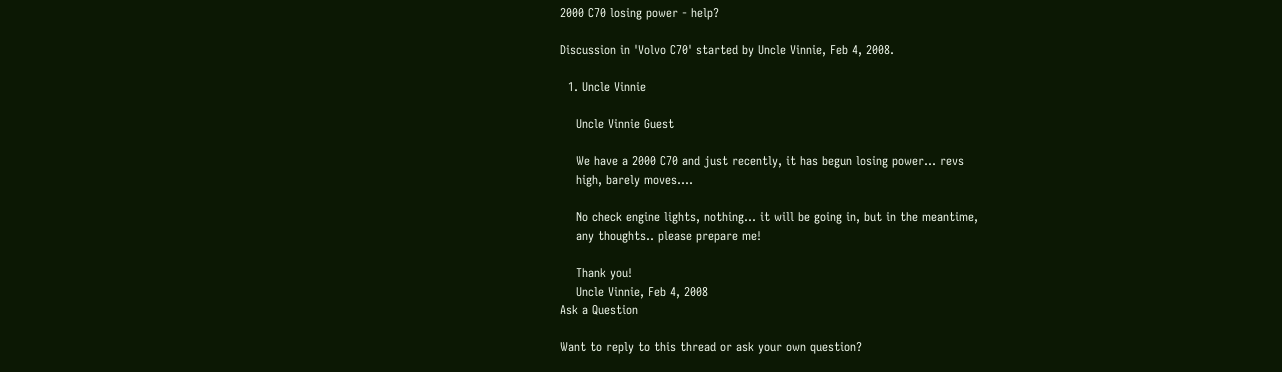2000 C70 losing power - help?

Discussion in 'Volvo C70' started by Uncle Vinnie, Feb 4, 2008.

  1. Uncle Vinnie

    Uncle Vinnie Guest

    We have a 2000 C70 and just recently, it has begun losing power... revs
    high, barely moves....

    No check engine lights, nothing... it will be going in, but in the meantime,
    any thoughts.. please prepare me!

    Thank you!
    Uncle Vinnie, Feb 4, 2008
Ask a Question

Want to reply to this thread or ask your own question?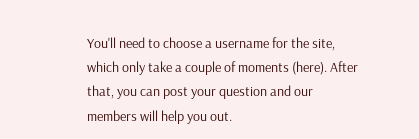You'll need to choose a username for the site, which only take a couple of moments (here). After that, you can post your question and our members will help you out.